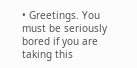• Greetings. You must be seriously bored if you are taking this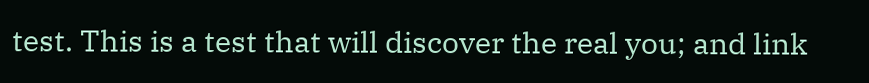test. This is a test that will discover the real you; and link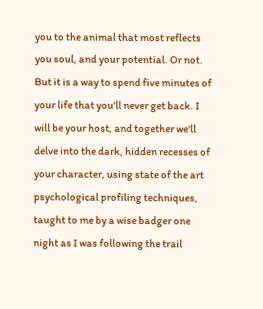you to the animal that most reflects you soul, and your potential. Or not. But it is a way to spend five minutes of your life that you'll never get back. I will be your host, and together we'll delve into the dark, hidden recesses of your character, using state of the art psychological profiling techniques, taught to me by a wise badger one night as I was following the trail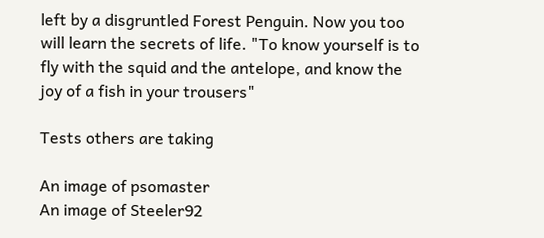left by a disgruntled Forest Penguin. Now you too will learn the secrets of life. "To know yourself is to fly with the squid and the antelope, and know the joy of a fish in your trousers"

Tests others are taking

An image of psomaster
An image of Steeler92